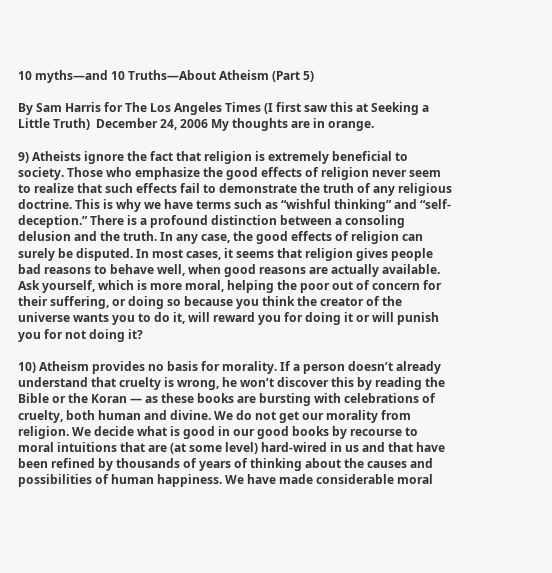10 myths—and 10 Truths—About Atheism (Part 5)

By Sam Harris for The Los Angeles Times (I first saw this at Seeking a Little Truth)  December 24, 2006 My thoughts are in orange.

9) Atheists ignore the fact that religion is extremely beneficial to society. Those who emphasize the good effects of religion never seem to realize that such effects fail to demonstrate the truth of any religious doctrine. This is why we have terms such as “wishful thinking” and “self-deception.” There is a profound distinction between a consoling delusion and the truth. In any case, the good effects of religion can surely be disputed. In most cases, it seems that religion gives people bad reasons to behave well, when good reasons are actually available. Ask yourself, which is more moral, helping the poor out of concern for their suffering, or doing so because you think the creator of the universe wants you to do it, will reward you for doing it or will punish you for not doing it?

10) Atheism provides no basis for morality. If a person doesn’t already understand that cruelty is wrong, he won’t discover this by reading the Bible or the Koran — as these books are bursting with celebrations of cruelty, both human and divine. We do not get our morality from religion. We decide what is good in our good books by recourse to moral intuitions that are (at some level) hard-wired in us and that have been refined by thousands of years of thinking about the causes and possibilities of human happiness. We have made considerable moral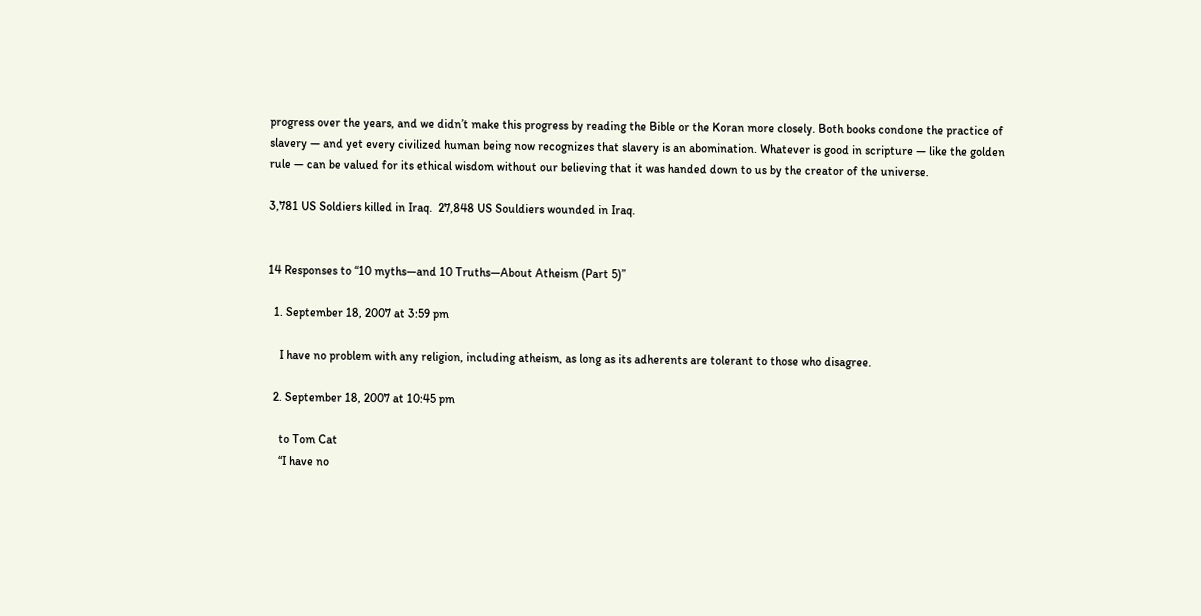progress over the years, and we didn’t make this progress by reading the Bible or the Koran more closely. Both books condone the practice of slavery — and yet every civilized human being now recognizes that slavery is an abomination. Whatever is good in scripture — like the golden rule — can be valued for its ethical wisdom without our believing that it was handed down to us by the creator of the universe.

3,781 US Soldiers killed in Iraq.  27,848 US Souldiers wounded in Iraq.


14 Responses to “10 myths—and 10 Truths—About Atheism (Part 5)”

  1. September 18, 2007 at 3:59 pm

    I have no problem with any religion, including atheism, as long as its adherents are tolerant to those who disagree.

  2. September 18, 2007 at 10:45 pm

    to Tom Cat
    “I have no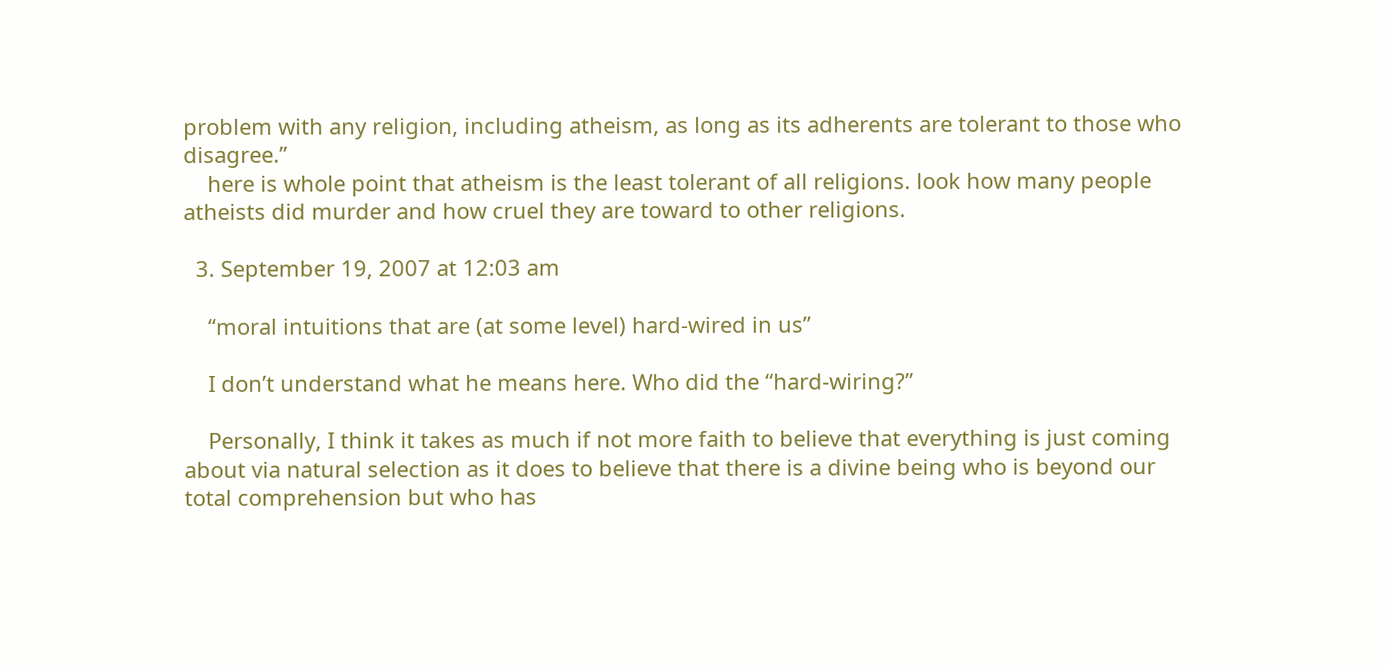problem with any religion, including atheism, as long as its adherents are tolerant to those who disagree.”
    here is whole point that atheism is the least tolerant of all religions. look how many people atheists did murder and how cruel they are toward to other religions.

  3. September 19, 2007 at 12:03 am

    “moral intuitions that are (at some level) hard-wired in us”

    I don’t understand what he means here. Who did the “hard-wiring?”

    Personally, I think it takes as much if not more faith to believe that everything is just coming about via natural selection as it does to believe that there is a divine being who is beyond our total comprehension but who has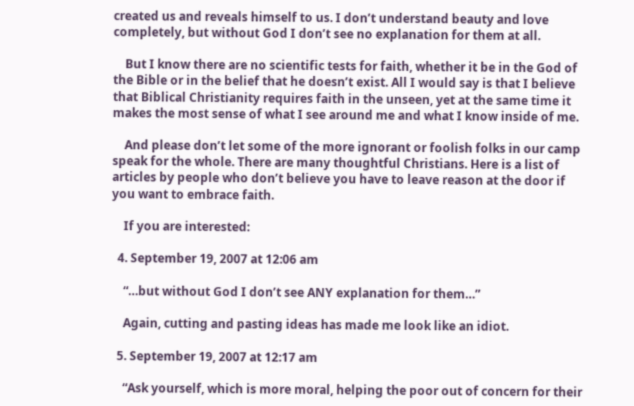created us and reveals himself to us. I don’t understand beauty and love completely, but without God I don’t see no explanation for them at all.

    But I know there are no scientific tests for faith, whether it be in the God of the Bible or in the belief that he doesn’t exist. All I would say is that I believe that Biblical Christianity requires faith in the unseen, yet at the same time it makes the most sense of what I see around me and what I know inside of me.

    And please don’t let some of the more ignorant or foolish folks in our camp speak for the whole. There are many thoughtful Christians. Here is a list of articles by people who don’t believe you have to leave reason at the door if you want to embrace faith.

    If you are interested:

  4. September 19, 2007 at 12:06 am

    “…but without God I don’t see ANY explanation for them…”

    Again, cutting and pasting ideas has made me look like an idiot.

  5. September 19, 2007 at 12:17 am

    “Ask yourself, which is more moral, helping the poor out of concern for their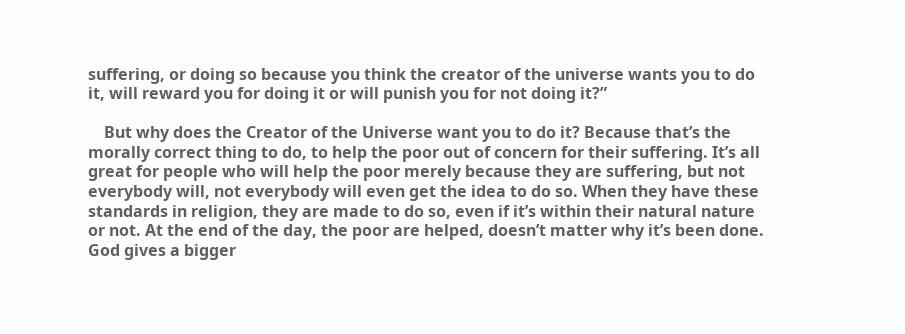suffering, or doing so because you think the creator of the universe wants you to do it, will reward you for doing it or will punish you for not doing it?”

    But why does the Creator of the Universe want you to do it? Because that’s the morally correct thing to do, to help the poor out of concern for their suffering. It’s all great for people who will help the poor merely because they are suffering, but not everybody will, not everybody will even get the idea to do so. When they have these standards in religion, they are made to do so, even if it’s within their natural nature or not. At the end of the day, the poor are helped, doesn’t matter why it’s been done. God gives a bigger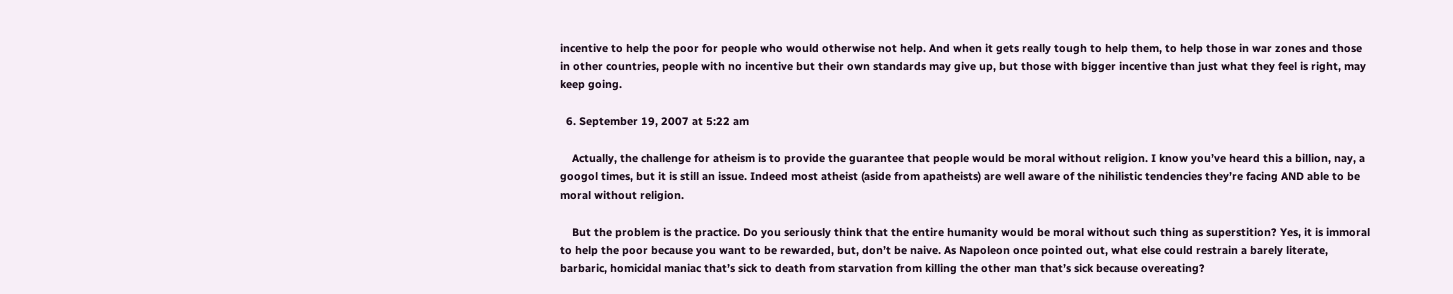incentive to help the poor for people who would otherwise not help. And when it gets really tough to help them, to help those in war zones and those in other countries, people with no incentive but their own standards may give up, but those with bigger incentive than just what they feel is right, may keep going.

  6. September 19, 2007 at 5:22 am

    Actually, the challenge for atheism is to provide the guarantee that people would be moral without religion. I know you’ve heard this a billion, nay, a googol times, but it is still an issue. Indeed most atheist (aside from apatheists) are well aware of the nihilistic tendencies they’re facing AND able to be moral without religion.

    But the problem is the practice. Do you seriously think that the entire humanity would be moral without such thing as superstition? Yes, it is immoral to help the poor because you want to be rewarded, but, don’t be naive. As Napoleon once pointed out, what else could restrain a barely literate, barbaric, homicidal maniac that’s sick to death from starvation from killing the other man that’s sick because overeating?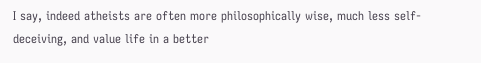I say, indeed atheists are often more philosophically wise, much less self-deceiving, and value life in a better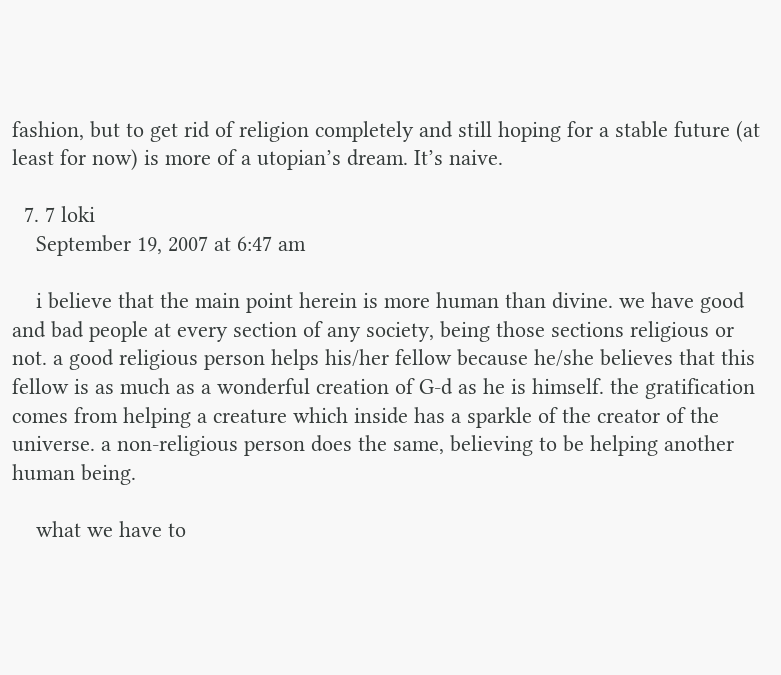fashion, but to get rid of religion completely and still hoping for a stable future (at least for now) is more of a utopian’s dream. It’s naive.

  7. 7 loki
    September 19, 2007 at 6:47 am

    i believe that the main point herein is more human than divine. we have good and bad people at every section of any society, being those sections religious or not. a good religious person helps his/her fellow because he/she believes that this fellow is as much as a wonderful creation of G-d as he is himself. the gratification comes from helping a creature which inside has a sparkle of the creator of the universe. a non-religious person does the same, believing to be helping another human being.

    what we have to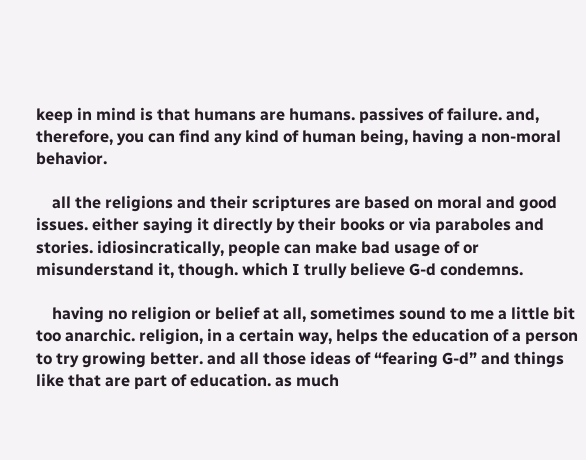keep in mind is that humans are humans. passives of failure. and, therefore, you can find any kind of human being, having a non-moral behavior.

    all the religions and their scriptures are based on moral and good issues. either saying it directly by their books or via paraboles and stories. idiosincratically, people can make bad usage of or misunderstand it, though. which I trully believe G-d condemns.

    having no religion or belief at all, sometimes sound to me a little bit too anarchic. religion, in a certain way, helps the education of a person to try growing better. and all those ideas of “fearing G-d” and things like that are part of education. as much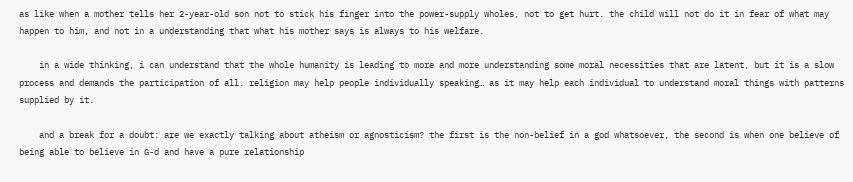as like when a mother tells her 2-year-old son not to stick his finger into the power-supply wholes, not to get hurt. the child will not do it in fear of what may happen to him, and not in a understanding that what his mother says is always to his welfare.

    in a wide thinking, i can understand that the whole humanity is leading to more and more understanding some moral necessities that are latent, but it is a slow process and demands the participation of all. religion may help people individually speaking… as it may help each individual to understand moral things with patterns supplied by it.

    and a break for a doubt: are we exactly talking about atheism or agnosticism? the first is the non-belief in a god whatsoever, the second is when one believe of being able to believe in G-d and have a pure relationship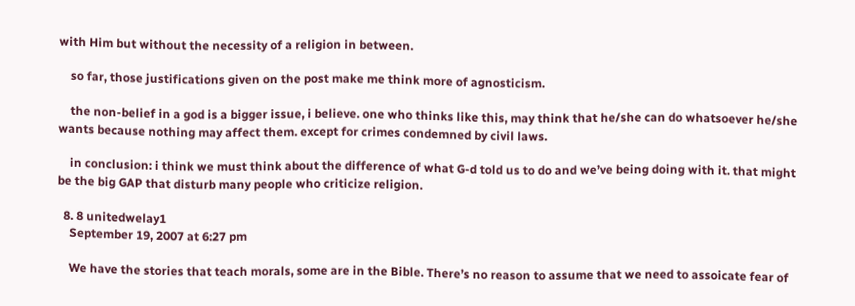with Him but without the necessity of a religion in between.

    so far, those justifications given on the post make me think more of agnosticism.

    the non-belief in a god is a bigger issue, i believe. one who thinks like this, may think that he/she can do whatsoever he/she wants because nothing may affect them. except for crimes condemned by civil laws.

    in conclusion: i think we must think about the difference of what G-d told us to do and we’ve being doing with it. that might be the big GAP that disturb many people who criticize religion.

  8. 8 unitedwelay1
    September 19, 2007 at 6:27 pm

    We have the stories that teach morals, some are in the Bible. There’s no reason to assume that we need to assoicate fear of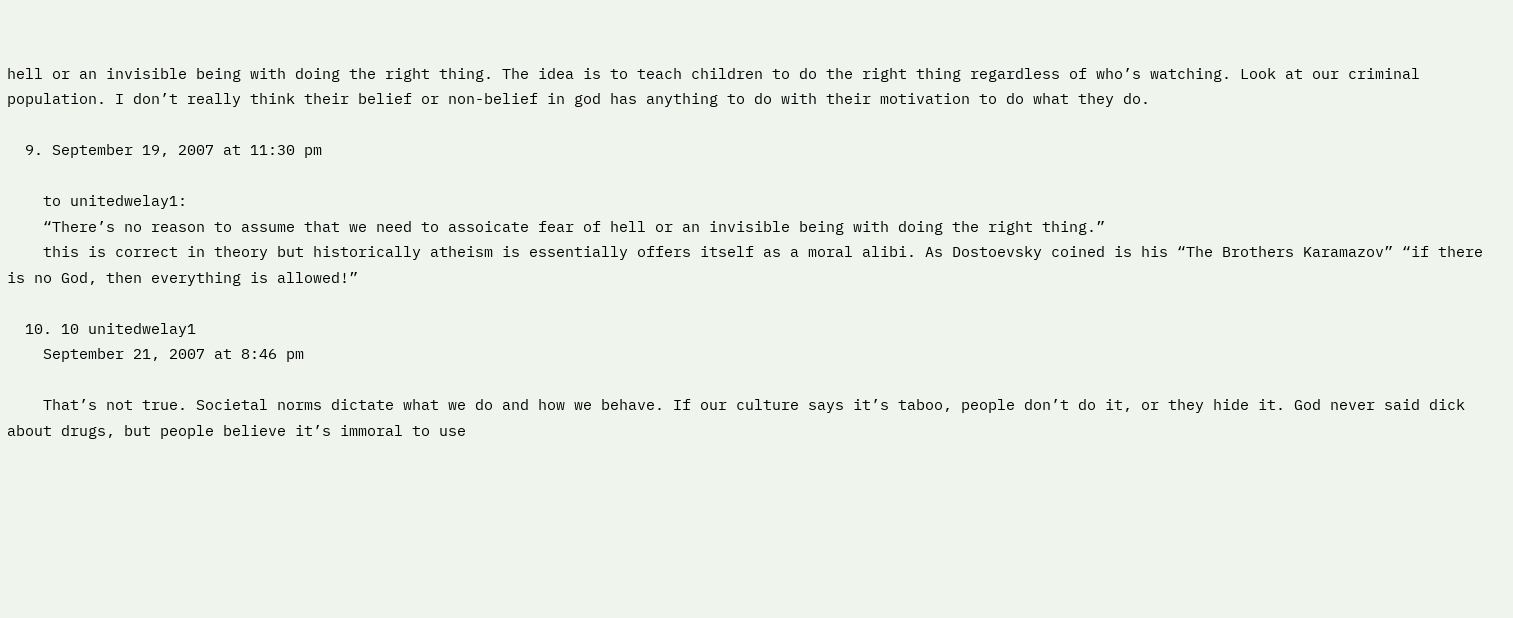hell or an invisible being with doing the right thing. The idea is to teach children to do the right thing regardless of who’s watching. Look at our criminal population. I don’t really think their belief or non-belief in god has anything to do with their motivation to do what they do.

  9. September 19, 2007 at 11:30 pm

    to unitedwelay1:
    “There’s no reason to assume that we need to assoicate fear of hell or an invisible being with doing the right thing.”
    this is correct in theory but historically atheism is essentially offers itself as a moral alibi. As Dostoevsky coined is his “The Brothers Karamazov” “if there is no God, then everything is allowed!”

  10. 10 unitedwelay1
    September 21, 2007 at 8:46 pm

    That’s not true. Societal norms dictate what we do and how we behave. If our culture says it’s taboo, people don’t do it, or they hide it. God never said dick about drugs, but people believe it’s immoral to use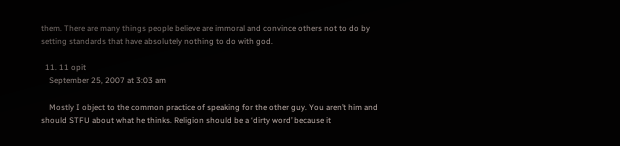them. There are many things people believe are immoral and convince others not to do by setting standards that have absolutely nothing to do with god.

  11. 11 opit
    September 25, 2007 at 3:03 am

    Mostly I object to the common practice of speaking for the other guy. You aren’t him and should STFU about what he thinks. Religion should be a ‘dirty word’ because it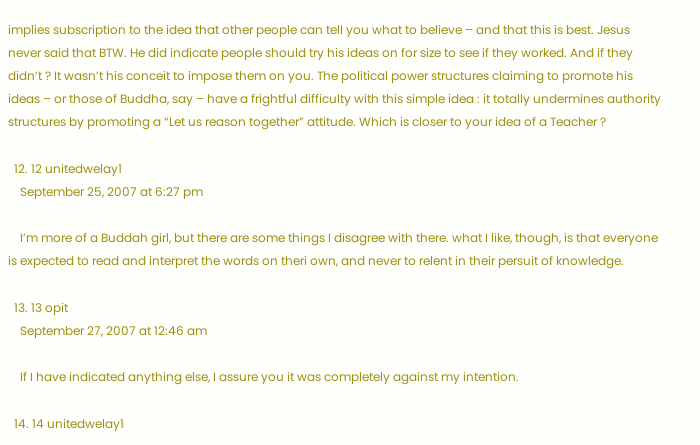implies subscription to the idea that other people can tell you what to believe – and that this is best. Jesus never said that BTW. He did indicate people should try his ideas on for size to see if they worked. And if they didn’t ? It wasn’t his conceit to impose them on you. The political power structures claiming to promote his ideas – or those of Buddha, say – have a frightful difficulty with this simple idea : it totally undermines authority structures by promoting a “Let us reason together” attitude. Which is closer to your idea of a Teacher ?

  12. 12 unitedwelay1
    September 25, 2007 at 6:27 pm

    I’m more of a Buddah girl, but there are some things I disagree with there. what I like, though, is that everyone is expected to read and interpret the words on theri own, and never to relent in their persuit of knowledge.

  13. 13 opit
    September 27, 2007 at 12:46 am

    If I have indicated anything else, I assure you it was completely against my intention.

  14. 14 unitedwelay1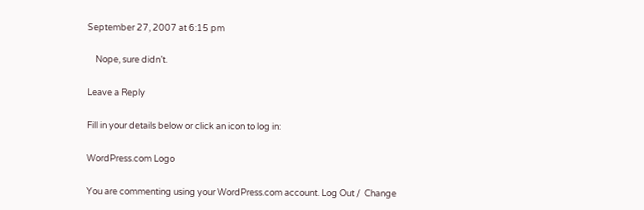September 27, 2007 at 6:15 pm

    Nope, sure didn’t.

Leave a Reply

Fill in your details below or click an icon to log in:

WordPress.com Logo

You are commenting using your WordPress.com account. Log Out /  Change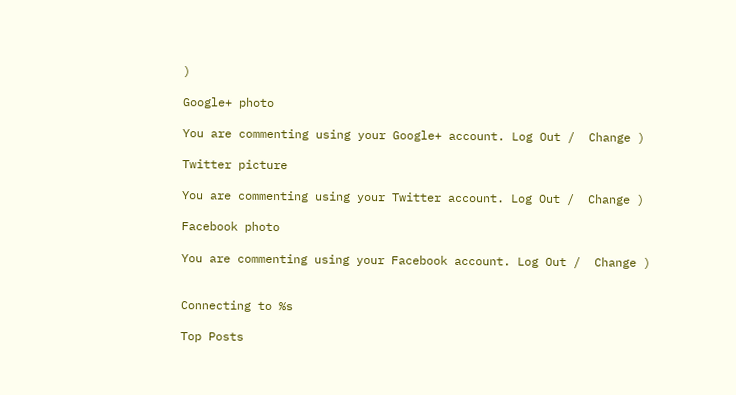)

Google+ photo

You are commenting using your Google+ account. Log Out /  Change )

Twitter picture

You are commenting using your Twitter account. Log Out /  Change )

Facebook photo

You are commenting using your Facebook account. Log Out /  Change )


Connecting to %s

Top Posts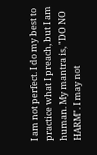I am not perfect. I do my best to practice what I preach, but I am human. My mantra is, "DO NO HARM". I may not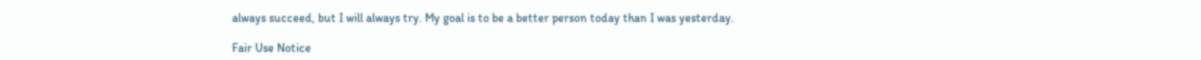always succeed, but I will always try. My goal is to be a better person today than I was yesterday.

Fair Use Notice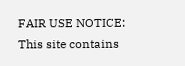FAIR USE NOTICE: This site contains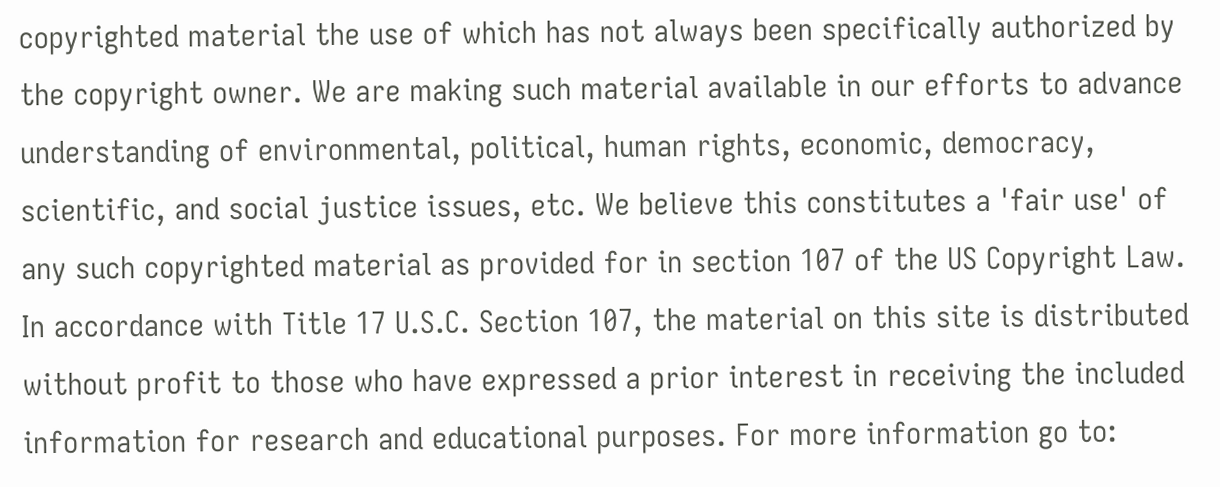copyrighted material the use of which has not always been specifically authorized by the copyright owner. We are making such material available in our efforts to advance understanding of environmental, political, human rights, economic, democracy, scientific, and social justice issues, etc. We believe this constitutes a 'fair use' of any such copyrighted material as provided for in section 107 of the US Copyright Law. In accordance with Title 17 U.S.C. Section 107, the material on this site is distributed without profit to those who have expressed a prior interest in receiving the included information for research and educational purposes. For more information go to: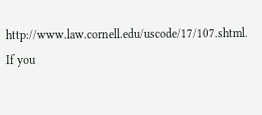http://www.law.cornell.edu/uscode/17/107.shtml. If you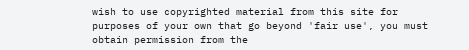wish to use copyrighted material from this site for purposes of your own that go beyond 'fair use', you must obtain permission from the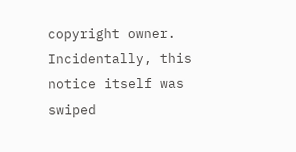copyright owner. Incidentally, this notice itself was swiped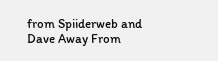from Spiiderweb and Dave Away From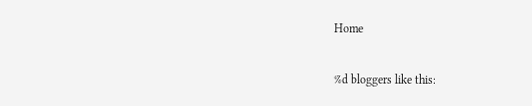Home

%d bloggers like this: